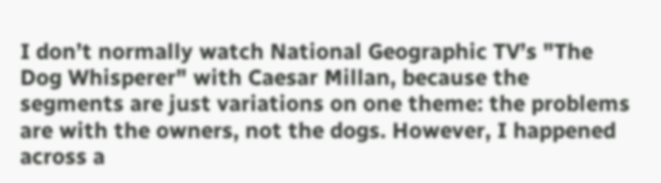I don’t normally watch National Geographic TV’s "The Dog Whisperer" with Caesar Millan, because the segments are just variations on one theme: the problems are with the owners, not the dogs. However, I happened across a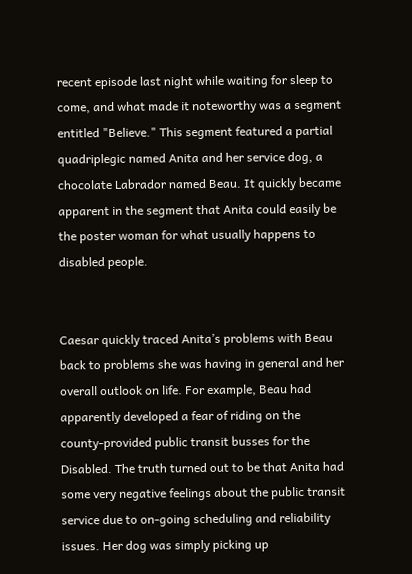recent episode last night while waiting for sleep to come, and what made it noteworthy was a segment entitled "Believe." This segment featured a partial quadriplegic named Anita and her service dog, a chocolate Labrador named Beau. It quickly became apparent in the segment that Anita could easily be the poster woman for what usually happens to disabled people.


Caesar quickly traced Anita’s problems with Beau back to problems she was having in general and her overall outlook on life. For example, Beau had apparently developed a fear of riding on the county-provided public transit busses for the Disabled. The truth turned out to be that Anita had some very negative feelings about the public transit service due to on-going scheduling and reliability issues. Her dog was simply picking up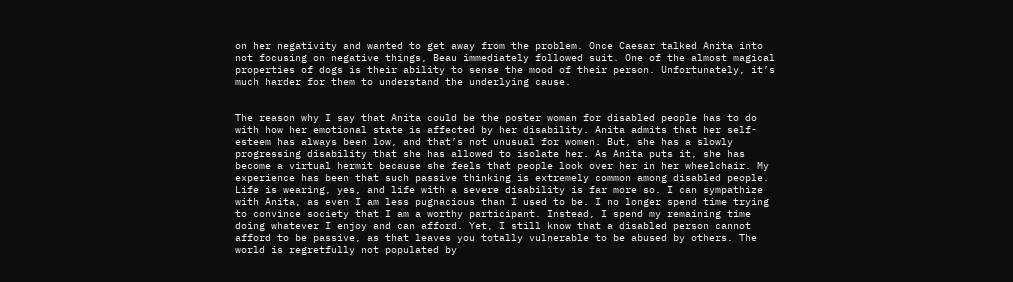on her negativity and wanted to get away from the problem. Once Caesar talked Anita into not focusing on negative things, Beau immediately followed suit. One of the almost magical properties of dogs is their ability to sense the mood of their person. Unfortunately, it’s much harder for them to understand the underlying cause.


The reason why I say that Anita could be the poster woman for disabled people has to do with how her emotional state is affected by her disability. Anita admits that her self-esteem has always been low, and that’s not unusual for women. But, she has a slowly progressing disability that she has allowed to isolate her. As Anita puts it, she has become a virtual hermit because she feels that people look over her in her wheelchair. My experience has been that such passive thinking is extremely common among disabled people. Life is wearing, yes, and life with a severe disability is far more so. I can sympathize with Anita, as even I am less pugnacious than I used to be. I no longer spend time trying to convince society that I am a worthy participant. Instead, I spend my remaining time doing whatever I enjoy and can afford. Yet, I still know that a disabled person cannot afford to be passive, as that leaves you totally vulnerable to be abused by others. The world is regretfully not populated by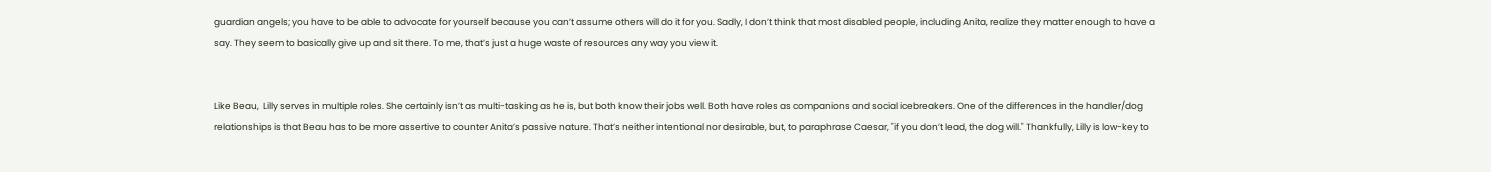guardian angels; you have to be able to advocate for yourself because you can’t assume others will do it for you. Sadly, I don’t think that most disabled people, including Anita, realize they matter enough to have a say. They seem to basically give up and sit there. To me, that’s just a huge waste of resources any way you view it.


Like Beau,  Lilly serves in multiple roles. She certainly isn’t as multi-tasking as he is, but both know their jobs well. Both have roles as companions and social icebreakers. One of the differences in the handler/dog relationships is that Beau has to be more assertive to counter Anita’s passive nature. That’s neither intentional nor desirable, but, to paraphrase Caesar, "if you don’t lead, the dog will." Thankfully, Lilly is low-key to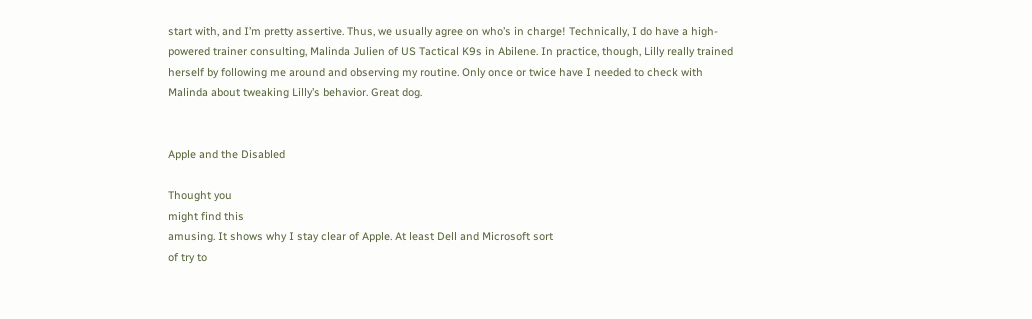start with, and I’m pretty assertive. Thus, we usually agree on who’s in charge! Technically, I do have a high-powered trainer consulting, Malinda Julien of US Tactical K9s in Abilene. In practice, though, Lilly really trained herself by following me around and observing my routine. Only once or twice have I needed to check with Malinda about tweaking Lilly’s behavior. Great dog.


Apple and the Disabled

Thought you
might find this
amusing. It shows why I stay clear of Apple. At least Dell and Microsoft sort
of try to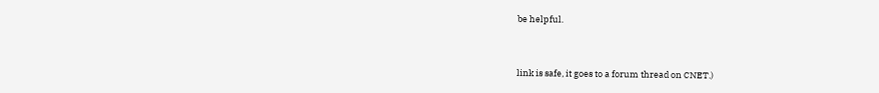be helpful.


link is safe, it goes to a forum thread on CNET.)